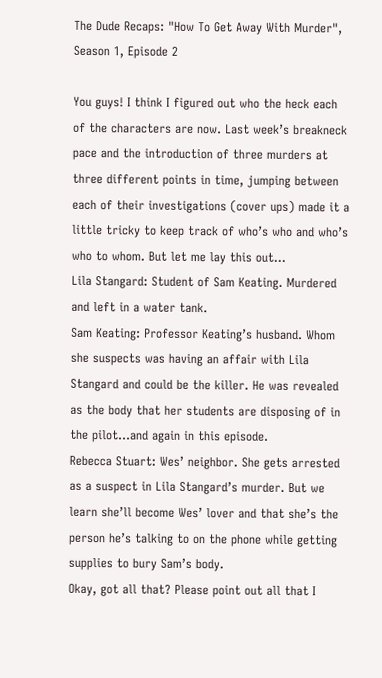The Dude Recaps: "How To Get Away With Murder", Season 1, Episode 2

You guys! I think I figured out who the heck each of the characters are now. Last week’s breakneck pace and the introduction of three murders at three different points in time, jumping between each of their investigations (cover ups) made it a little tricky to keep track of who’s who and who’s who to whom. But let me lay this out…
Lila Stangard: Student of Sam Keating. Murdered and left in a water tank.
Sam Keating: Professor Keating’s husband. Whom she suspects was having an affair with Lila Stangard and could be the killer. He was revealed as the body that her students are disposing of in the pilot…and again in this episode.
Rebecca Stuart: Wes’ neighbor. She gets arrested as a suspect in Lila Stangard’s murder. But we learn she’ll become Wes’ lover and that she’s the person he’s talking to on the phone while getting supplies to bury Sam’s body.
Okay, got all that? Please point out all that I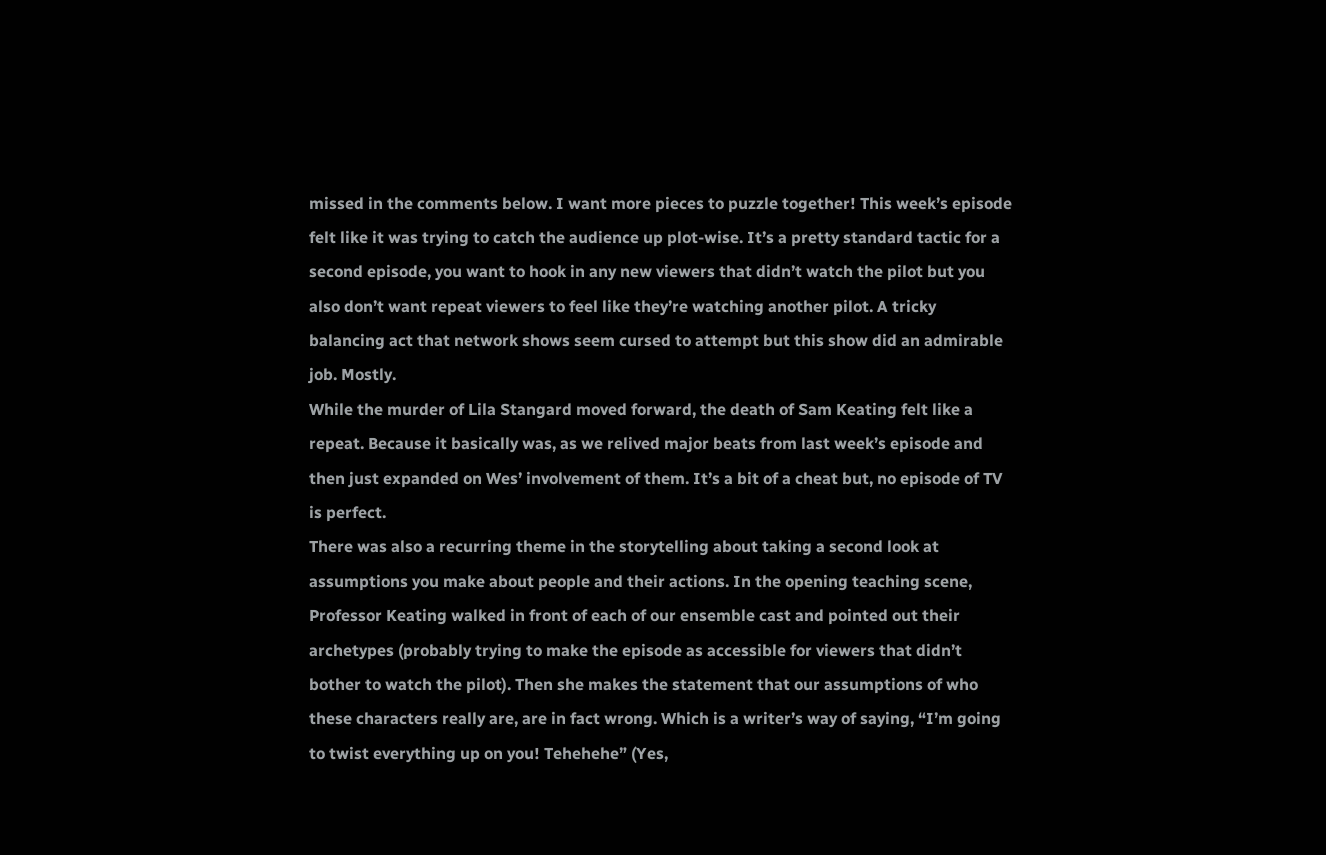missed in the comments below. I want more pieces to puzzle together! This week’s episode felt like it was trying to catch the audience up plot-wise. It’s a pretty standard tactic for a second episode, you want to hook in any new viewers that didn’t watch the pilot but you also don’t want repeat viewers to feel like they’re watching another pilot. A tricky balancing act that network shows seem cursed to attempt but this show did an admirable job. Mostly.
While the murder of Lila Stangard moved forward, the death of Sam Keating felt like a repeat. Because it basically was, as we relived major beats from last week’s episode and then just expanded on Wes’ involvement of them. It’s a bit of a cheat but, no episode of TV is perfect.
There was also a recurring theme in the storytelling about taking a second look at assumptions you make about people and their actions. In the opening teaching scene, Professor Keating walked in front of each of our ensemble cast and pointed out their archetypes (probably trying to make the episode as accessible for viewers that didn’t bother to watch the pilot). Then she makes the statement that our assumptions of who these characters really are, are in fact wrong. Which is a writer’s way of saying, “I’m going to twist everything up on you! Tehehehe” (Yes,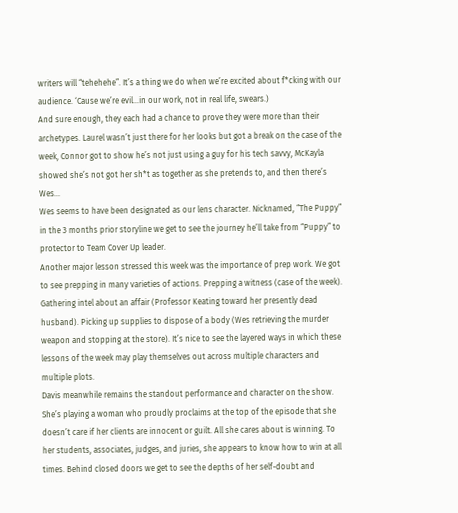writers will “tehehehe”. It’s a thing we do when we’re excited about f*cking with our audience. ‘Cause we’re evil…in our work, not in real life, swears.)
And sure enough, they each had a chance to prove they were more than their archetypes. Laurel wasn’t just there for her looks but got a break on the case of the week, Connor got to show he’s not just using a guy for his tech savvy, McKayla showed she’s not got her sh*t as together as she pretends to, and then there’s Wes…
Wes seems to have been designated as our lens character. Nicknamed, “The Puppy” in the 3 months prior storyline we get to see the journey he’ll take from “Puppy” to protector to Team Cover Up leader.
Another major lesson stressed this week was the importance of prep work. We got to see prepping in many varieties of actions. Prepping a witness (case of the week). Gathering intel about an affair (Professor Keating toward her presently dead husband). Picking up supplies to dispose of a body (Wes retrieving the murder weapon and stopping at the store). It’s nice to see the layered ways in which these lessons of the week may play themselves out across multiple characters and multiple plots.
Davis meanwhile remains the standout performance and character on the show. She’s playing a woman who proudly proclaims at the top of the episode that she doesn’t care if her clients are innocent or guilt. All she cares about is winning. To her students, associates, judges, and juries, she appears to know how to win at all times. Behind closed doors we get to see the depths of her self-doubt and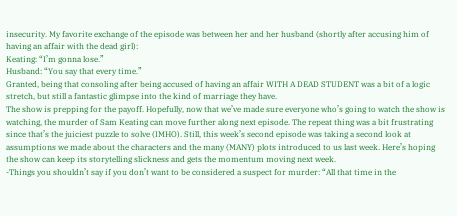insecurity. My favorite exchange of the episode was between her and her husband (shortly after accusing him of having an affair with the dead girl):
Keating: “I’m gonna lose.”
Husband: “You say that every time.”
Granted, being that consoling after being accused of having an affair WITH A DEAD STUDENT was a bit of a logic stretch, but still a fantastic glimpse into the kind of marriage they have.
The show is prepping for the payoff. Hopefully, now that we’ve made sure everyone who’s going to watch the show is watching, the murder of Sam Keating can move further along next episode. The repeat thing was a bit frustrating since that’s the juiciest puzzle to solve (IMHO). Still, this week’s second episode was taking a second look at assumptions we made about the characters and the many (MANY) plots introduced to us last week. Here’s hoping the show can keep its storytelling slickness and gets the momentum moving next week.
-Things you shouldn’t say if you don’t want to be considered a suspect for murder: “All that time in the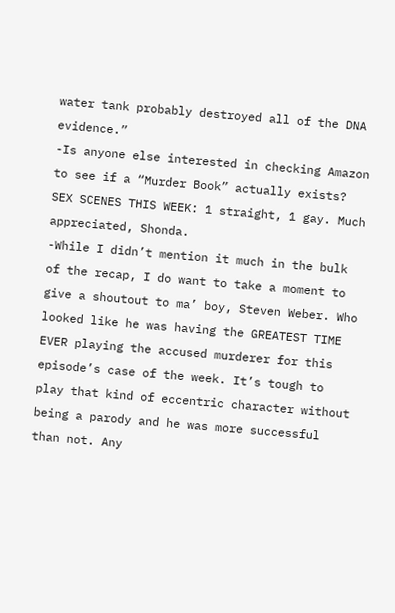water tank probably destroyed all of the DNA evidence.”
-Is anyone else interested in checking Amazon to see if a “Murder Book” actually exists?
SEX SCENES THIS WEEK: 1 straight, 1 gay. Much appreciated, Shonda.
-While I didn’t mention it much in the bulk of the recap, I do want to take a moment to give a shoutout to ma’ boy, Steven Weber. Who looked like he was having the GREATEST TIME EVER playing the accused murderer for this episode’s case of the week. It’s tough to play that kind of eccentric character without being a parody and he was more successful than not. Any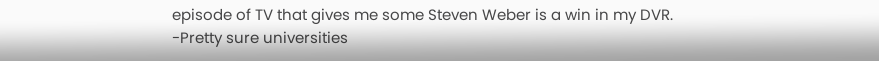episode of TV that gives me some Steven Weber is a win in my DVR.
-Pretty sure universities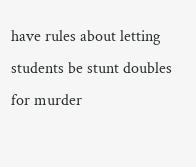have rules about letting students be stunt doubles for murder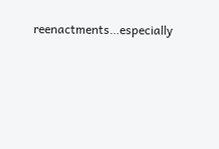reenactments…especially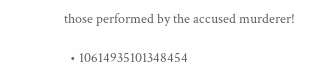those performed by the accused murderer!

  • 10614935101348454